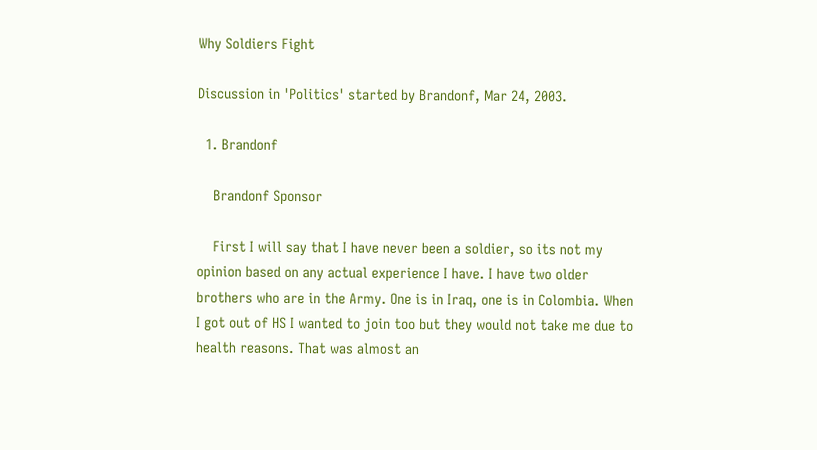Why Soldiers Fight

Discussion in 'Politics' started by Brandonf, Mar 24, 2003.

  1. Brandonf

    Brandonf Sponsor

    First I will say that I have never been a soldier, so its not my opinion based on any actual experience I have. I have two older brothers who are in the Army. One is in Iraq, one is in Colombia. When I got out of HS I wanted to join too but they would not take me due to health reasons. That was almost an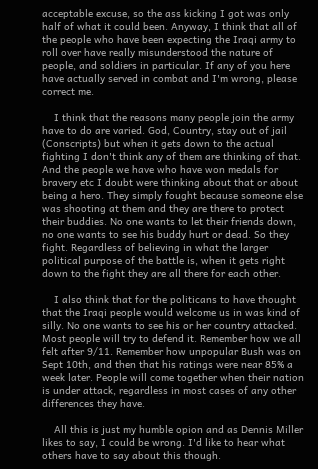acceptable excuse, so the ass kicking I got was only half of what it could been. Anyway, I think that all of the people who have been expecting the Iraqi army to roll over have really misunderstood the nature of people, and soldiers in particular. If any of you here have actually served in combat and I'm wrong, please correct me.

    I think that the reasons many people join the army have to do are varied. God, Country, stay out of jail (Conscripts) but when it gets down to the actual fighting I don't think any of them are thinking of that. And the people we have who have won medals for bravery etc I doubt were thinking about that or about being a hero. They simply fought because someone else was shooting at them and they are there to protect their buddies. No one wants to let their friends down, no one wants to see his buddy hurt or dead. So they fight. Regardless of believing in what the larger political purpose of the battle is, when it gets right down to the fight they are all there for each other.

    I also think that for the politicans to have thought that the Iraqi people would welcome us in was kind of silly. No one wants to see his or her country attacked. Most people will try to defend it. Remember how we all felt after 9/11. Remember how unpopular Bush was on Sept 10th, and then that his ratings were near 85% a week later. People will come together when their nation is under attack, regardless in most cases of any other differences they have.

    All this is just my humble opion and as Dennis Miller likes to say, I could be wrong. I'd like to hear what others have to say about this though.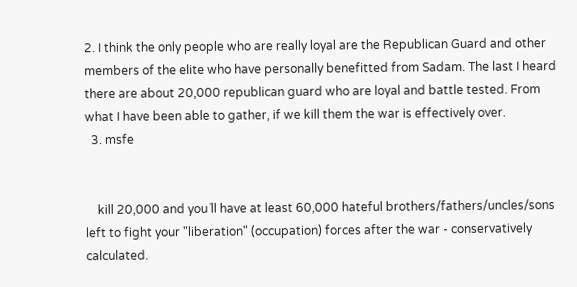2. I think the only people who are really loyal are the Republican Guard and other members of the elite who have personally benefitted from Sadam. The last I heard there are about 20,000 republican guard who are loyal and battle tested. From what I have been able to gather, if we kill them the war is effectively over.
  3. msfe


    kill 20,000 and you´ll have at least 60,000 hateful brothers/fathers/uncles/sons left to fight your "liberation" (occupation) forces after the war - conservatively calculated.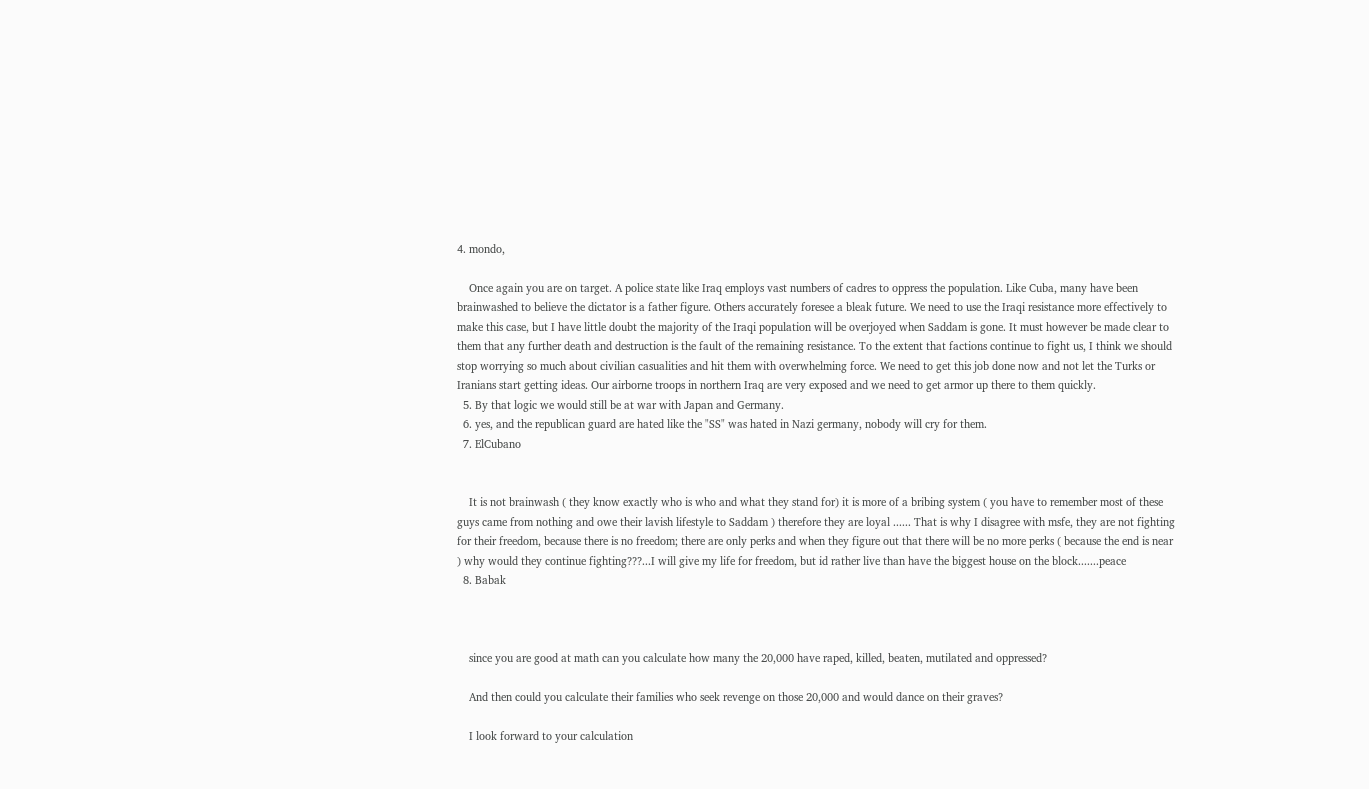4. mondo,

    Once again you are on target. A police state like Iraq employs vast numbers of cadres to oppress the population. Like Cuba, many have been brainwashed to believe the dictator is a father figure. Others accurately foresee a bleak future. We need to use the Iraqi resistance more effectively to make this case, but I have little doubt the majority of the Iraqi population will be overjoyed when Saddam is gone. It must however be made clear to them that any further death and destruction is the fault of the remaining resistance. To the extent that factions continue to fight us, I think we should stop worrying so much about civilian casualities and hit them with overwhelming force. We need to get this job done now and not let the Turks or Iranians start getting ideas. Our airborne troops in northern Iraq are very exposed and we need to get armor up there to them quickly.
  5. By that logic we would still be at war with Japan and Germany.
  6. yes, and the republican guard are hated like the "SS" was hated in Nazi germany, nobody will cry for them.
  7. ElCubano


    It is not brainwash ( they know exactly who is who and what they stand for) it is more of a bribing system ( you have to remember most of these guys came from nothing and owe their lavish lifestyle to Saddam ) therefore they are loyal ...... That is why I disagree with msfe, they are not fighting for their freedom, because there is no freedom; there are only perks and when they figure out that there will be no more perks ( because the end is near ) why would they continue fighting???...I will give my life for freedom, but id rather live than have the biggest house on the block.......peace
  8. Babak



    since you are good at math can you calculate how many the 20,000 have raped, killed, beaten, mutilated and oppressed?

    And then could you calculate their families who seek revenge on those 20,000 and would dance on their graves?

    I look forward to your calculation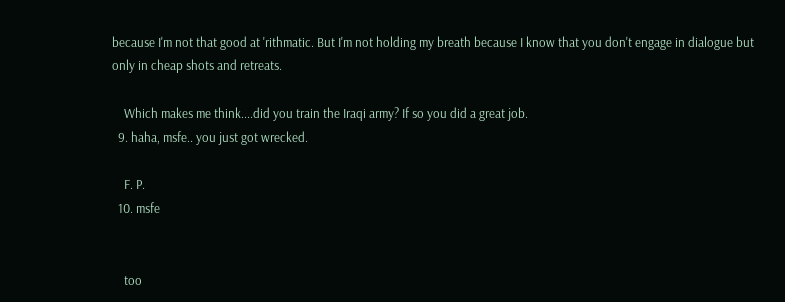because I'm not that good at 'rithmatic. But I'm not holding my breath because I know that you don't engage in dialogue but only in cheap shots and retreats.

    Which makes me think....did you train the Iraqi army? If so you did a great job.
  9. haha, msfe.. you just got wrecked.

    F. P.
  10. msfe


    too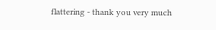flattering - thank you very much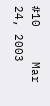#10     Mar 24, 2003